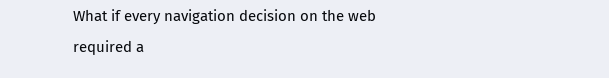What if every navigation decision on the web required a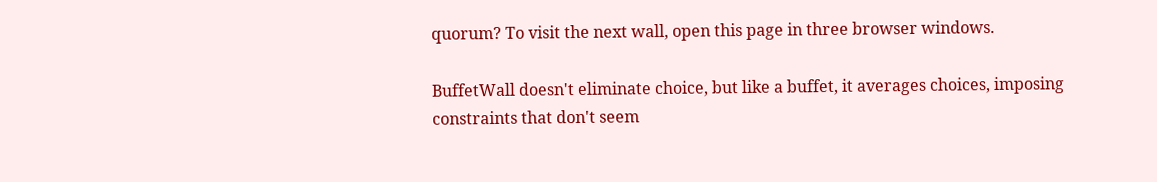quorum? To visit the next wall, open this page in three browser windows.

BuffetWall doesn't eliminate choice, but like a buffet, it averages choices, imposing constraints that don't seem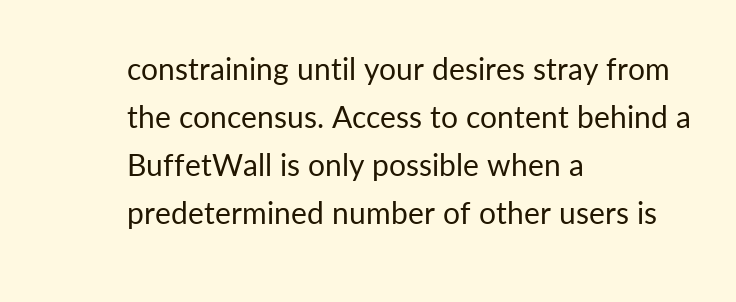constraining until your desires stray from the concensus. Access to content behind a BuffetWall is only possible when a predetermined number of other users is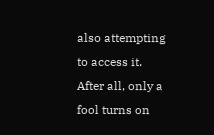also attempting to access it. After all, only a fool turns on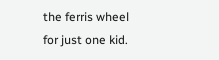the ferris wheel for just one kid.